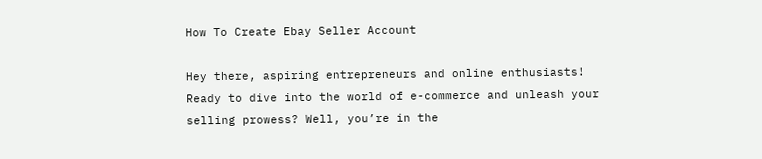How To Create Ebay Seller Account

Hey there, aspiring entrepreneurs and online enthusiasts! Ready to dive into the world of e-commerce and unleash your selling prowess? Well, you’re in the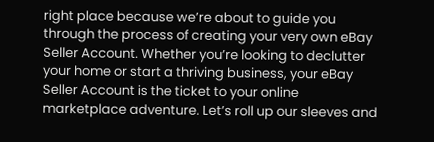right place because we’re about to guide you through the process of creating your very own eBay Seller Account. Whether you’re looking to declutter your home or start a thriving business, your eBay Seller Account is the ticket to your online marketplace adventure. Let’s roll up our sleeves and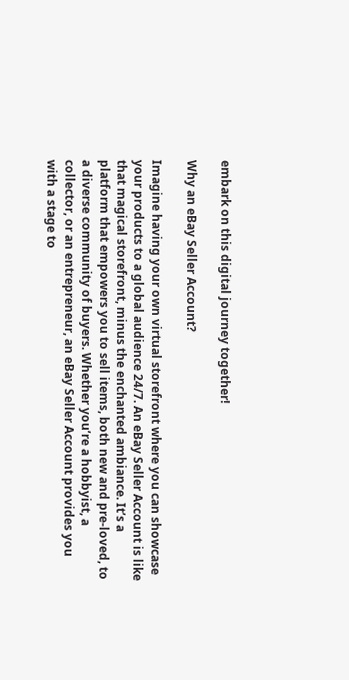embark on this digital journey together!

Why an eBay Seller Account?

Imagine having your own virtual storefront where you can showcase your products to a global audience 24/7. An eBay Seller Account is like that magical storefront, minus the enchanted ambiance. It’s a platform that empowers you to sell items, both new and pre-loved, to a diverse community of buyers. Whether you’re a hobbyist, a collector, or an entrepreneur, an eBay Seller Account provides you with a stage to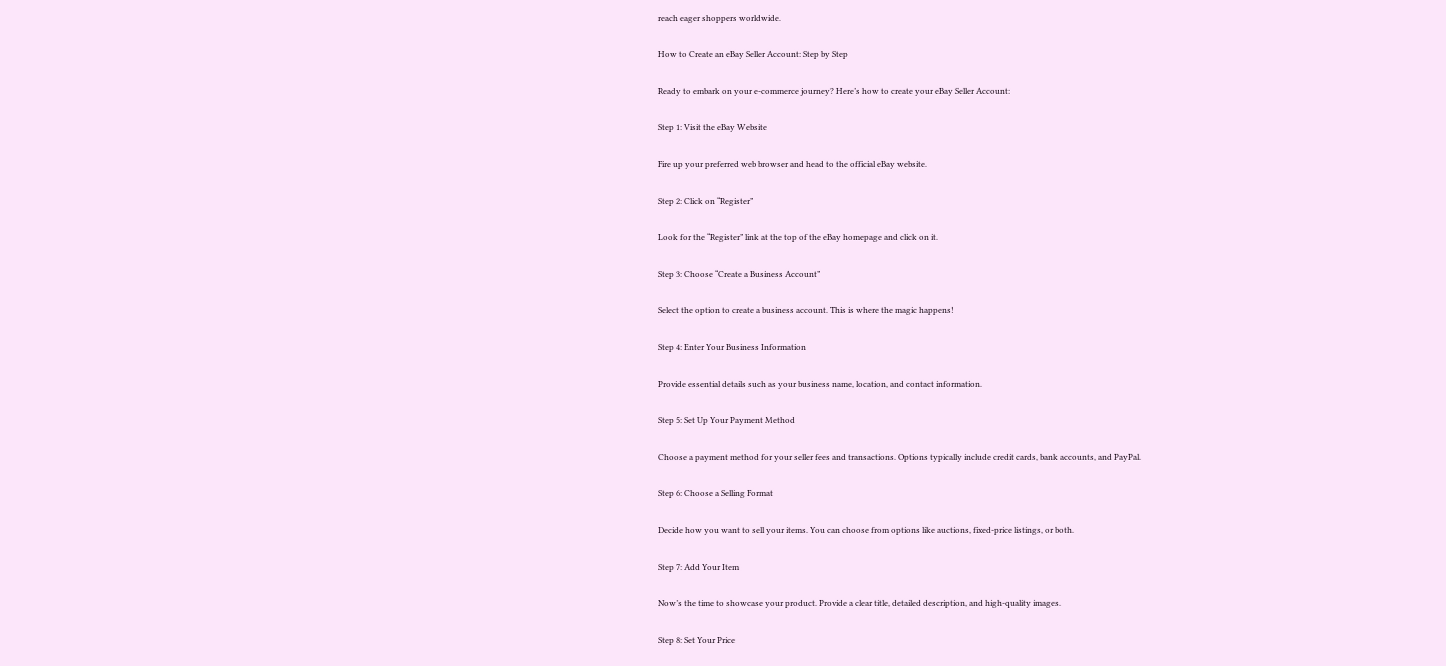reach eager shoppers worldwide.

How to Create an eBay Seller Account: Step by Step

Ready to embark on your e-commerce journey? Here’s how to create your eBay Seller Account:

Step 1: Visit the eBay Website

Fire up your preferred web browser and head to the official eBay website.

Step 2: Click on “Register”

Look for the “Register” link at the top of the eBay homepage and click on it.

Step 3: Choose “Create a Business Account”

Select the option to create a business account. This is where the magic happens!

Step 4: Enter Your Business Information

Provide essential details such as your business name, location, and contact information.

Step 5: Set Up Your Payment Method

Choose a payment method for your seller fees and transactions. Options typically include credit cards, bank accounts, and PayPal.

Step 6: Choose a Selling Format

Decide how you want to sell your items. You can choose from options like auctions, fixed-price listings, or both.

Step 7: Add Your Item

Now’s the time to showcase your product. Provide a clear title, detailed description, and high-quality images.

Step 8: Set Your Price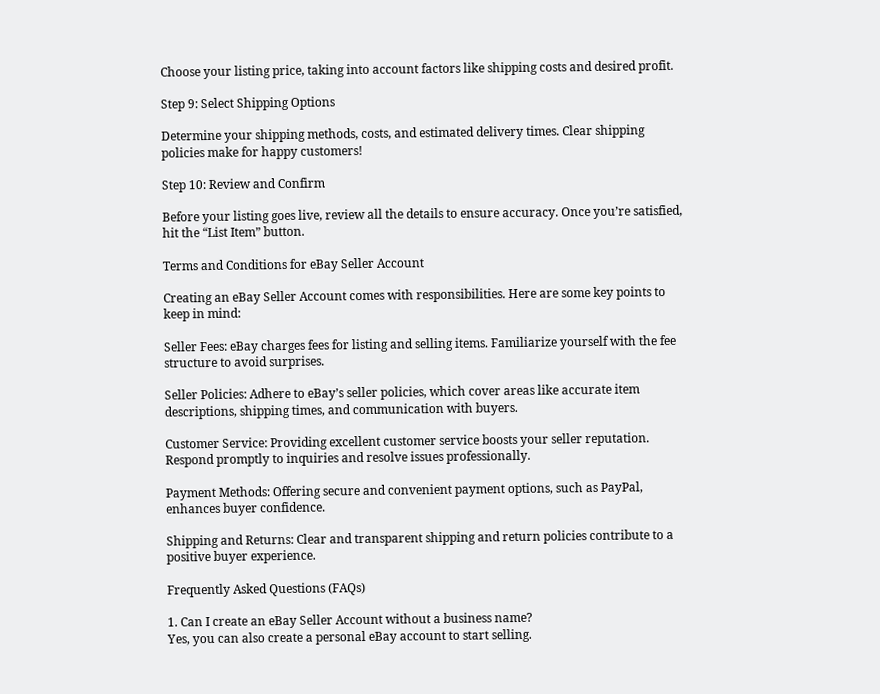Choose your listing price, taking into account factors like shipping costs and desired profit.

Step 9: Select Shipping Options

Determine your shipping methods, costs, and estimated delivery times. Clear shipping policies make for happy customers!

Step 10: Review and Confirm

Before your listing goes live, review all the details to ensure accuracy. Once you’re satisfied, hit the “List Item” button.

Terms and Conditions for eBay Seller Account

Creating an eBay Seller Account comes with responsibilities. Here are some key points to keep in mind:

Seller Fees: eBay charges fees for listing and selling items. Familiarize yourself with the fee structure to avoid surprises.

Seller Policies: Adhere to eBay’s seller policies, which cover areas like accurate item descriptions, shipping times, and communication with buyers.

Customer Service: Providing excellent customer service boosts your seller reputation. Respond promptly to inquiries and resolve issues professionally.

Payment Methods: Offering secure and convenient payment options, such as PayPal, enhances buyer confidence.

Shipping and Returns: Clear and transparent shipping and return policies contribute to a positive buyer experience.

Frequently Asked Questions (FAQs)

1. Can I create an eBay Seller Account without a business name?
Yes, you can also create a personal eBay account to start selling.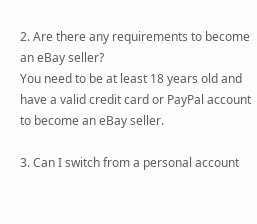2. Are there any requirements to become an eBay seller?
You need to be at least 18 years old and have a valid credit card or PayPal account to become an eBay seller.

3. Can I switch from a personal account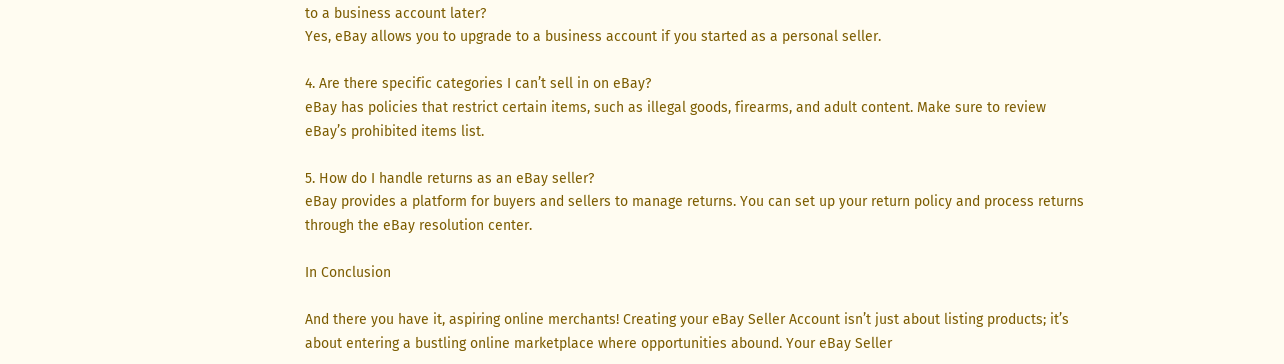to a business account later?
Yes, eBay allows you to upgrade to a business account if you started as a personal seller.

4. Are there specific categories I can’t sell in on eBay?
eBay has policies that restrict certain items, such as illegal goods, firearms, and adult content. Make sure to review eBay’s prohibited items list.

5. How do I handle returns as an eBay seller?
eBay provides a platform for buyers and sellers to manage returns. You can set up your return policy and process returns through the eBay resolution center.

In Conclusion

And there you have it, aspiring online merchants! Creating your eBay Seller Account isn’t just about listing products; it’s about entering a bustling online marketplace where opportunities abound. Your eBay Seller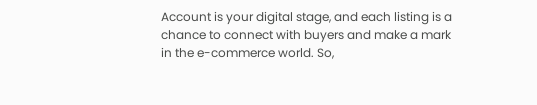Account is your digital stage, and each listing is a chance to connect with buyers and make a mark in the e-commerce world. So,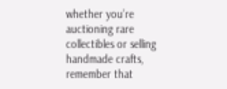whether you’re auctioning rare collectibles or selling handmade crafts, remember that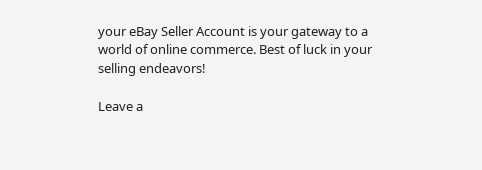your eBay Seller Account is your gateway to a world of online commerce. Best of luck in your selling endeavors!

Leave a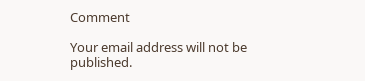Comment

Your email address will not be published.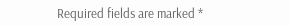Required fields are marked *